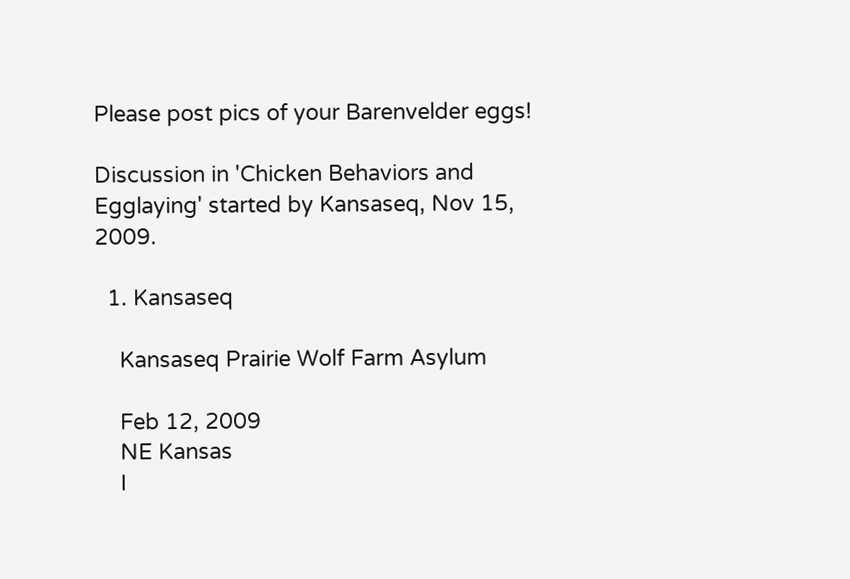Please post pics of your Barenvelder eggs!

Discussion in 'Chicken Behaviors and Egglaying' started by Kansaseq, Nov 15, 2009.

  1. Kansaseq

    Kansaseq Prairie Wolf Farm Asylum

    Feb 12, 2009
    NE Kansas
    I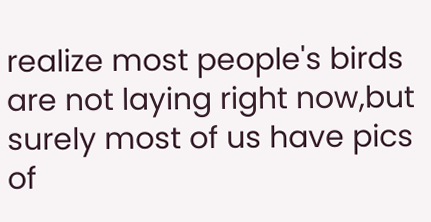realize most people's birds are not laying right now,but surely most of us have pics of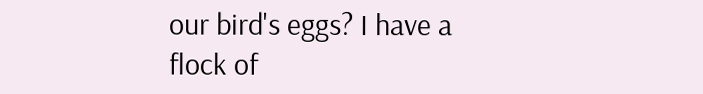our bird's eggs? I have a flock of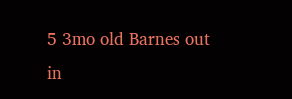5 3mo old Barnes out in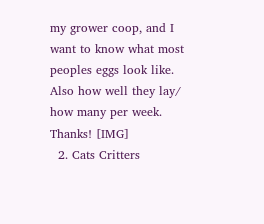my grower coop, and I want to know what most peoples eggs look like. Also how well they lay/ how many per week. Thanks! [IMG]
  2. Cats Critters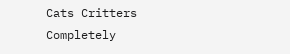Cats Critters Completely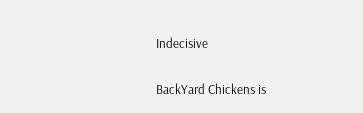Indecisive

BackYard Chickens is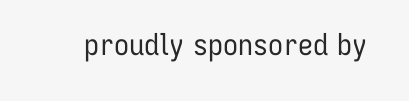proudly sponsored by